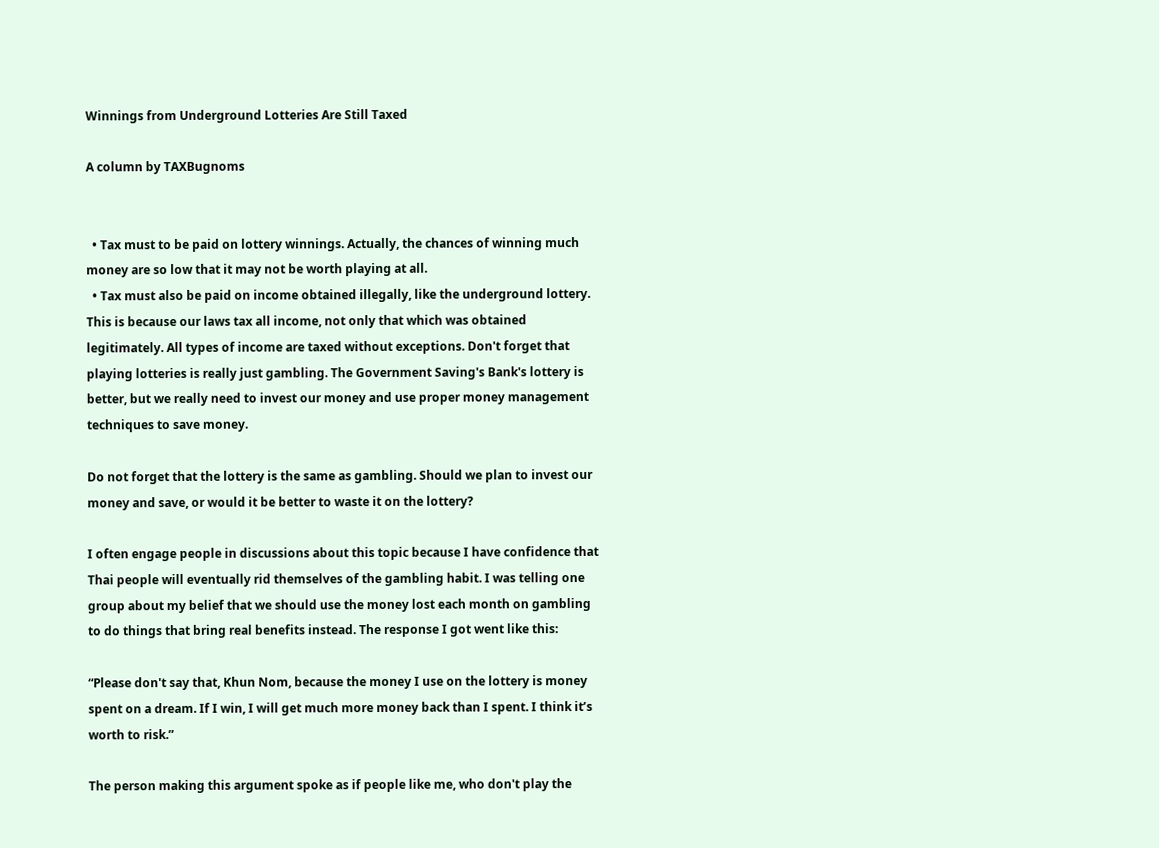Winnings from Underground Lotteries Are Still Taxed

A column by TAXBugnoms


  • Tax must to be paid on lottery winnings. Actually, the chances of winning much money are so low that it may not be worth playing at all.
  • Tax must also be paid on income obtained illegally, like the underground lottery. This is because our laws tax all income, not only that which was obtained legitimately. All types of income are taxed without exceptions. Don't forget that playing lotteries is really just gambling. The Government Saving's Bank's lottery is better, but we really need to invest our money and use proper money management techniques to save money.

Do not forget that the lottery is the same as gambling. Should we plan to invest our money and save, or would it be better to waste it on the lottery?

I often engage people in discussions about this topic because I have confidence that Thai people will eventually rid themselves of the gambling habit. I was telling one group about my belief that we should use the money lost each month on gambling to do things that bring real benefits instead. The response I got went like this:

“Please don't say that, Khun Nom, because the money I use on the lottery is money spent on a dream. If I win, I will get much more money back than I spent. I think it’s worth to risk.”

The person making this argument spoke as if people like me, who don't play the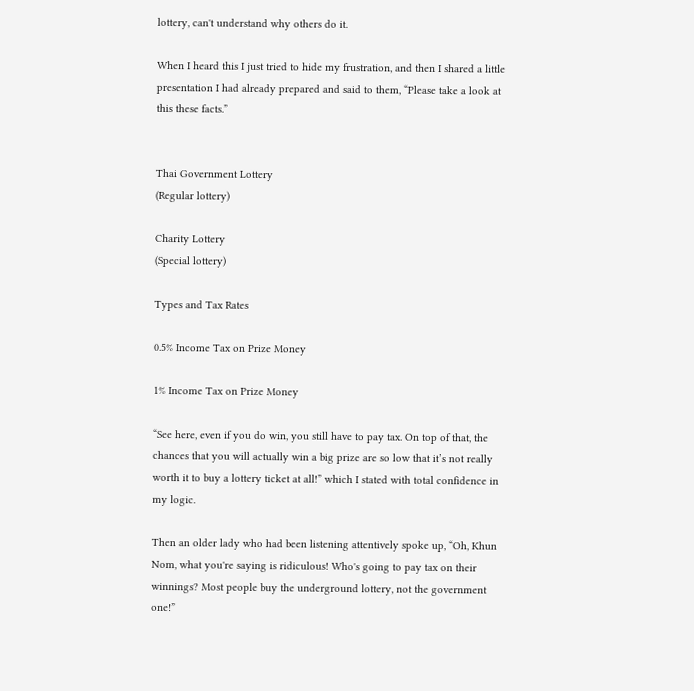lottery, can't understand why others do it.

When I heard this I just tried to hide my frustration, and then I shared a little presentation I had already prepared and said to them, “Please take a look at this these facts.”


Thai Government Lottery
(Regular lottery)

Charity Lottery
(Special lottery)

Types and Tax Rates

0.5% Income Tax on Prize Money

1% Income Tax on Prize Money

“See here, even if you do win, you still have to pay tax. On top of that, the chances that you will actually win a big prize are so low that it’s not really worth it to buy a lottery ticket at all!” which I stated with total confidence in my logic.

Then an older lady who had been listening attentively spoke up, “Oh, Khun Nom, what you're saying is ridiculous! Who's going to pay tax on their winnings? Most people buy the underground lottery, not the government one!”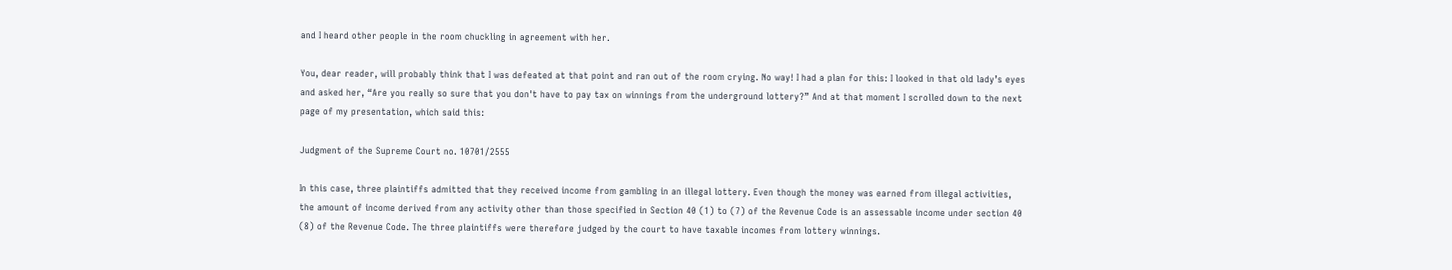and I heard other people in the room chuckling in agreement with her.

You, dear reader, will probably think that I was defeated at that point and ran out of the room crying. No way! I had a plan for this: I looked in that old lady’s eyes and asked her, “Are you really so sure that you don't have to pay tax on winnings from the underground lottery?” And at that moment I scrolled down to the next page of my presentation, which said this:

Judgment of the Supreme Court no. 10701/2555

In this case, three plaintiffs admitted that they received income from gambling in an illegal lottery. Even though the money was earned from illegal activities, the amount of income derived from any activity other than those specified in Section 40 (1) to (7) of the Revenue Code is an assessable income under section 40 (8) of the Revenue Code. The three plaintiffs were therefore judged by the court to have taxable incomes from lottery winnings.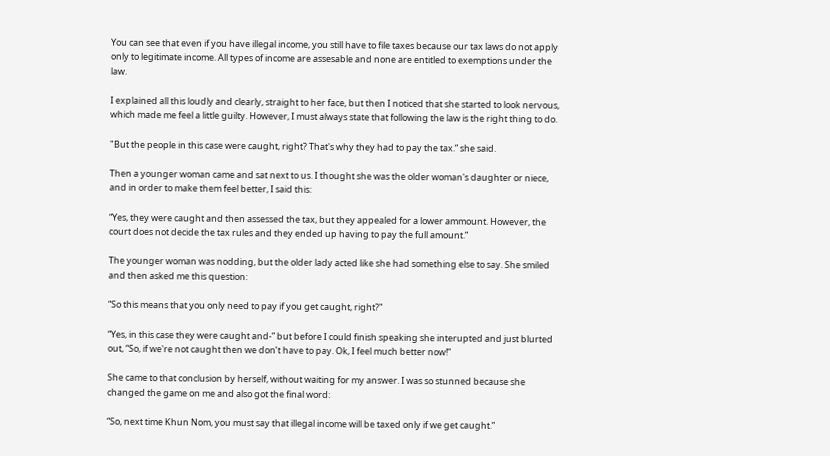You can see that even if you have illegal income, you still have to file taxes because our tax laws do not apply only to legitimate income. All types of income are assesable and none are entitled to exemptions under the law.

I explained all this loudly and clearly, straight to her face, but then I noticed that she started to look nervous, which made me feel a little guilty. However, I must always state that following the law is the right thing to do.

"But the people in this case were caught, right? That's why they had to pay the tax.” she said.

Then a younger woman came and sat next to us. I thought she was the older woman's daughter or niece, and in order to make them feel better, I said this:

“Yes, they were caught and then assessed the tax, but they appealed for a lower ammount. However, the court does not decide the tax rules and they ended up having to pay the full amount.”

The younger woman was nodding, but the older lady acted like she had something else to say. She smiled and then asked me this question:

“So this means that you only need to pay if you get caught, right?"

“Yes, in this case they were caught and-” but before I could finish speaking she interupted and just blurted out, “So, if we're not caught then we don’t have to pay. Ok, I feel much better now!”

She came to that conclusion by herself, without waiting for my answer. I was so stunned because she changed the game on me and also got the final word:

“So, next time Khun Nom, you must say that illegal income will be taxed only if we get caught.”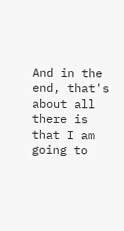And in the end, that's about all there is that I am going to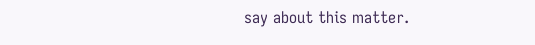say about this matter.